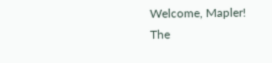Welcome, Mapler!
The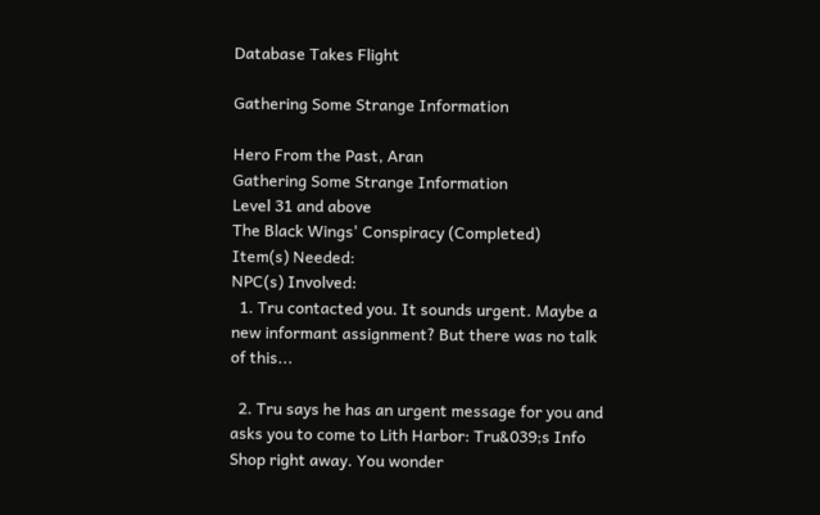Database Takes Flight

Gathering Some Strange Information

Hero From the Past, Aran
Gathering Some Strange Information
Level 31 and above
The Black Wings' Conspiracy (Completed)
Item(s) Needed:
NPC(s) Involved:
  1. Tru contacted you. It sounds urgent. Maybe a new informant assignment? But there was no talk of this...

  2. Tru says he has an urgent message for you and asks you to come to Lith Harbor: Tru&039;s Info Shop right away. You wonder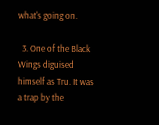what's going on.

  3. One of the Black Wings diguised himself as Tru. It was a trap by the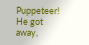Puppeteer! He got away,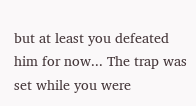but at least you defeated him for now... The trap was set while you were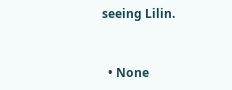seeing Lilin.


  • None